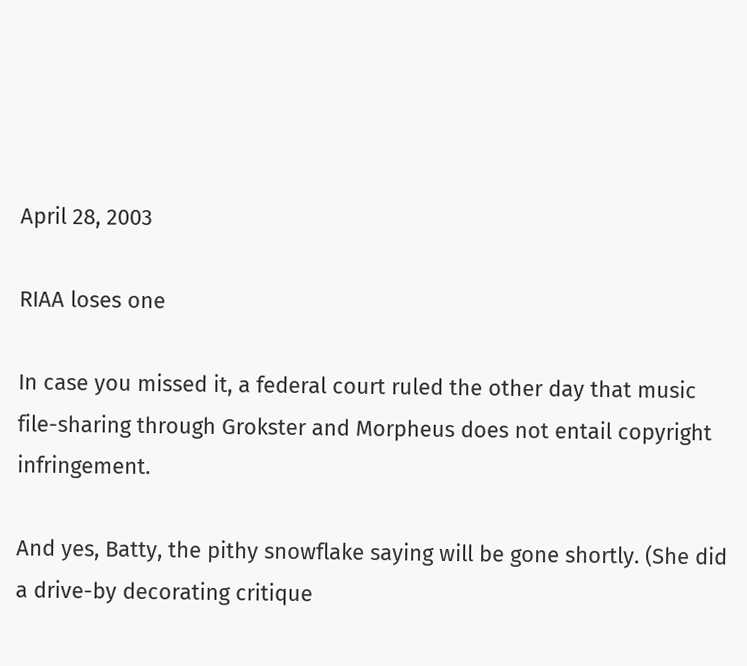April 28, 2003

RIAA loses one

In case you missed it, a federal court ruled the other day that music file-sharing through Grokster and Morpheus does not entail copyright infringement.

And yes, Batty, the pithy snowflake saying will be gone shortly. (She did a drive-by decorating critique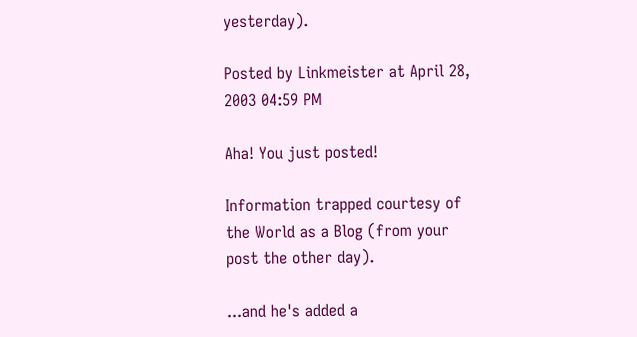yesterday).

Posted by Linkmeister at April 28, 2003 04:59 PM

Aha! You just posted!

Information trapped courtesy of the World as a Blog (from your post the other day).

...and he's added a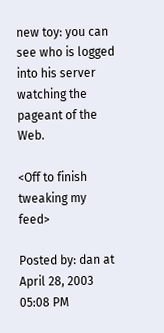new toy: you can see who is logged into his server watching the pageant of the Web.

<Off to finish tweaking my feed>

Posted by: dan at April 28, 2003 05:08 PM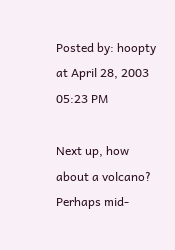Posted by: hoopty at April 28, 2003 05:23 PM

Next up, how about a volcano? Perhaps mid-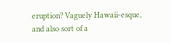eruption? Vaguely Hawaii-esque, and also sort of a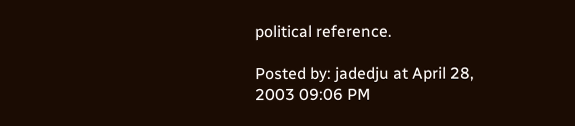political reference.

Posted by: jadedju at April 28, 2003 09:06 PM